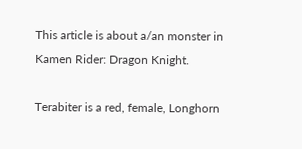This article is about a/an monster in Kamen Rider: Dragon Knight.

Terabiter is a red, female, Longhorn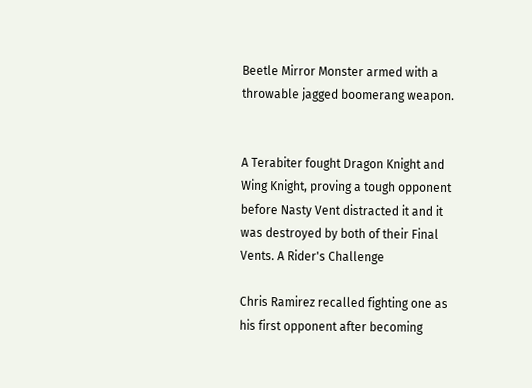Beetle Mirror Monster armed with a throwable jagged boomerang weapon.


A Terabiter fought Dragon Knight and Wing Knight, proving a tough opponent before Nasty Vent distracted it and it was destroyed by both of their Final Vents. A Rider's Challenge

Chris Ramirez recalled fighting one as his first opponent after becoming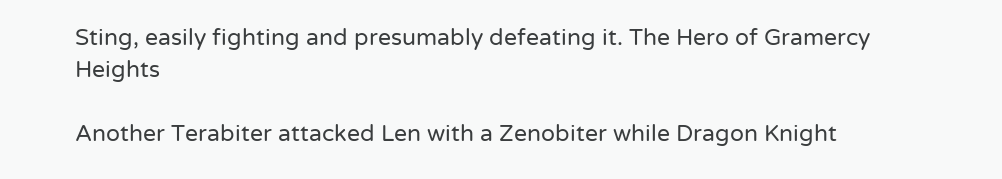Sting, easily fighting and presumably defeating it. The Hero of Gramercy Heights

Another Terabiter attacked Len with a Zenobiter while Dragon Knight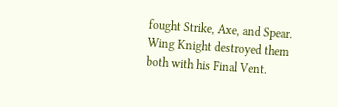fought Strike, Axe, and Spear. Wing Knight destroyed them both with his Final Vent.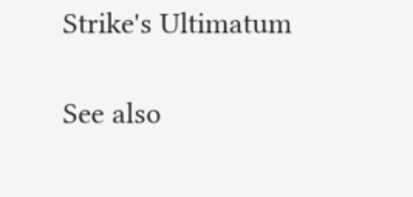Strike's Ultimatum

See also